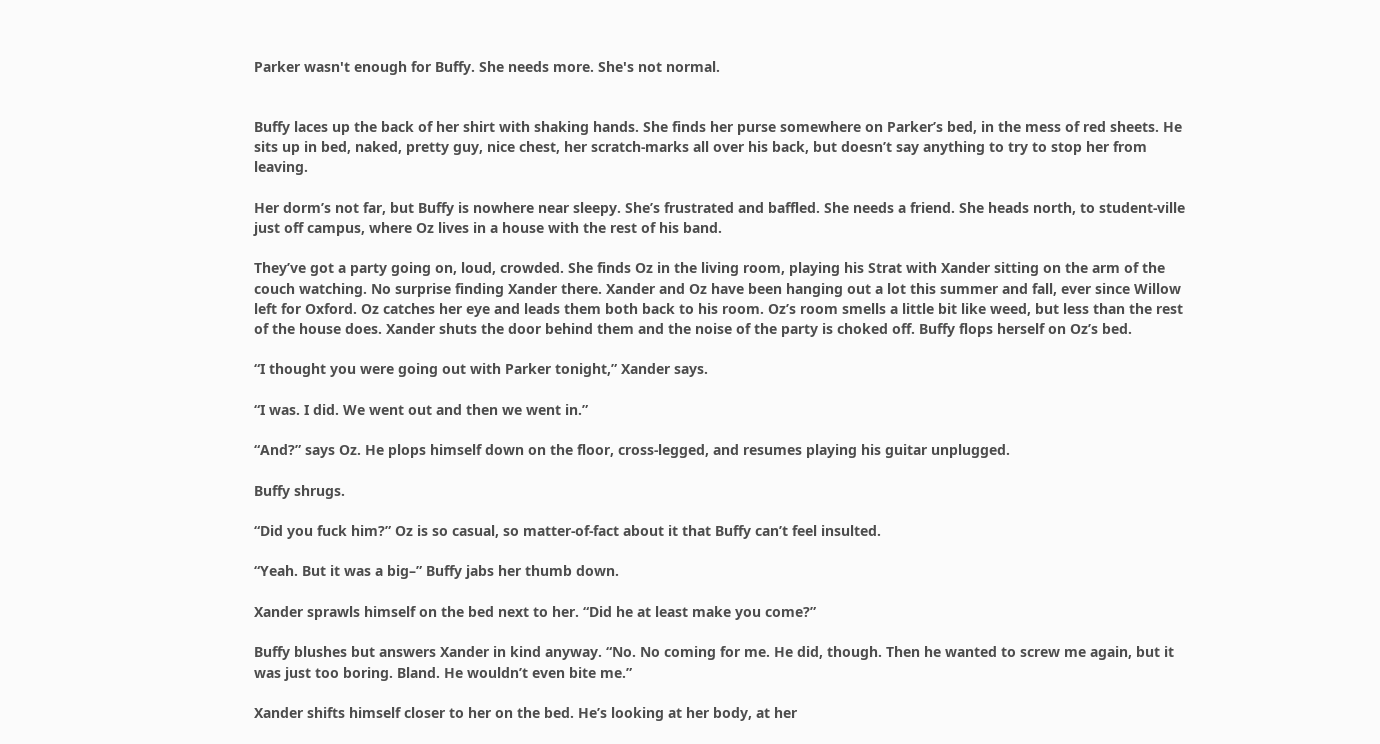Parker wasn't enough for Buffy. She needs more. She's not normal.


Buffy laces up the back of her shirt with shaking hands. She finds her purse somewhere on Parker’s bed, in the mess of red sheets. He sits up in bed, naked, pretty guy, nice chest, her scratch-marks all over his back, but doesn’t say anything to try to stop her from leaving.

Her dorm’s not far, but Buffy is nowhere near sleepy. She’s frustrated and baffled. She needs a friend. She heads north, to student-ville just off campus, where Oz lives in a house with the rest of his band.

They’ve got a party going on, loud, crowded. She finds Oz in the living room, playing his Strat with Xander sitting on the arm of the couch watching. No surprise finding Xander there. Xander and Oz have been hanging out a lot this summer and fall, ever since Willow left for Oxford. Oz catches her eye and leads them both back to his room. Oz’s room smells a little bit like weed, but less than the rest of the house does. Xander shuts the door behind them and the noise of the party is choked off. Buffy flops herself on Oz’s bed.

“I thought you were going out with Parker tonight,” Xander says.

“I was. I did. We went out and then we went in.”

“And?” says Oz. He plops himself down on the floor, cross-legged, and resumes playing his guitar unplugged.

Buffy shrugs.

“Did you fuck him?” Oz is so casual, so matter-of-fact about it that Buffy can’t feel insulted.

“Yeah. But it was a big–” Buffy jabs her thumb down.

Xander sprawls himself on the bed next to her. “Did he at least make you come?”

Buffy blushes but answers Xander in kind anyway. “No. No coming for me. He did, though. Then he wanted to screw me again, but it was just too boring. Bland. He wouldn’t even bite me.”

Xander shifts himself closer to her on the bed. He’s looking at her body, at her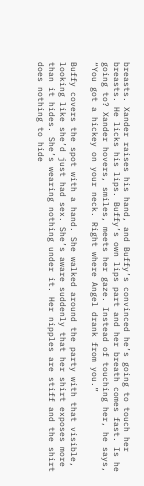breasts. Xander raises his hand, and Buffy’s convinced he’s going to touch her breasts. He licks his lips. Buffy’s own lips part and her breath comes fast. Is he going to? Xander hovers, smiles, meets her gaze. Instead of touching her, he says, “You got a hickey on your neck. Right where Angel drank from you.”

Buffy covers the spot with a hand. She walked around the party with that visible, looking like she’d just had sex. She’s aware suddenly that her shirt exposes more than it hides. She’s wearing nothing under it. Her nipples are stiff and the shirt does nothing to hide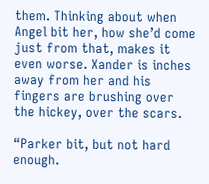them. Thinking about when Angel bit her, how she’d come just from that, makes it even worse. Xander is inches away from her and his fingers are brushing over the hickey, over the scars.

“Parker bit, but not hard enough.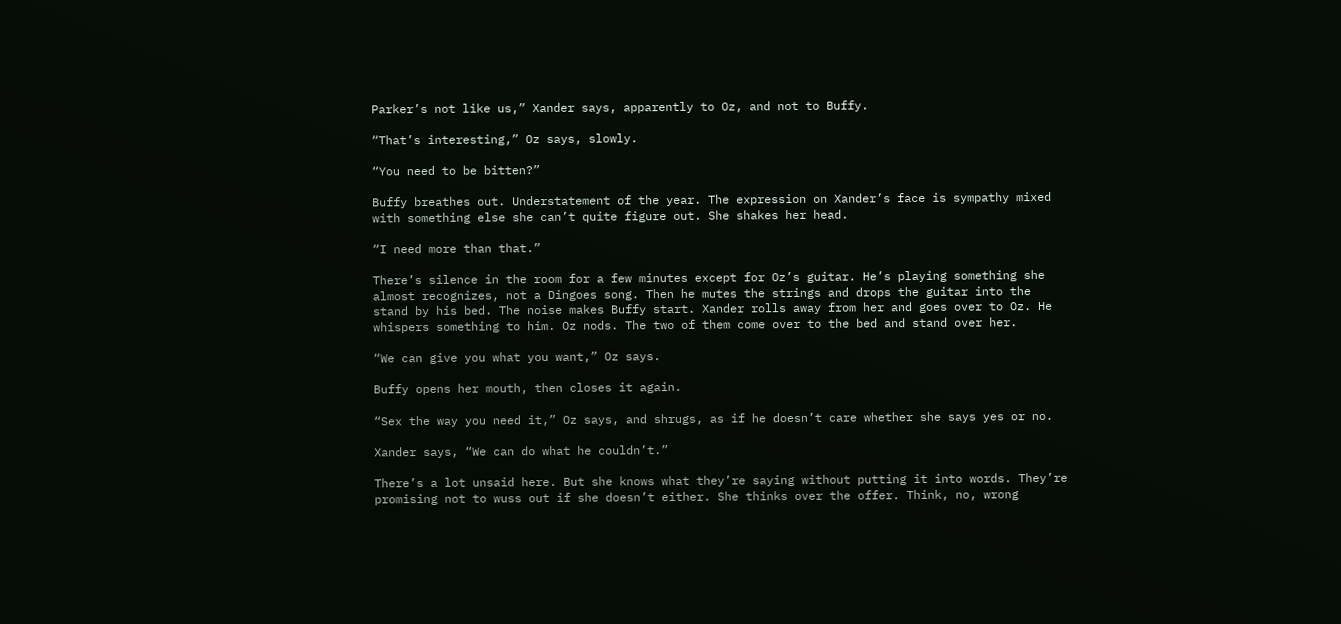Parker’s not like us,” Xander says, apparently to Oz, and not to Buffy.

“That’s interesting,” Oz says, slowly.

“You need to be bitten?”

Buffy breathes out. Understatement of the year. The expression on Xander’s face is sympathy mixed with something else she can’t quite figure out. She shakes her head.

“I need more than that.”

There’s silence in the room for a few minutes except for Oz’s guitar. He’s playing something she almost recognizes, not a Dingoes song. Then he mutes the strings and drops the guitar into the stand by his bed. The noise makes Buffy start. Xander rolls away from her and goes over to Oz. He whispers something to him. Oz nods. The two of them come over to the bed and stand over her.

“We can give you what you want,” Oz says.

Buffy opens her mouth, then closes it again.

“Sex the way you need it,” Oz says, and shrugs, as if he doesn’t care whether she says yes or no.

Xander says, “We can do what he couldn’t.”

There’s a lot unsaid here. But she knows what they’re saying without putting it into words. They’re promising not to wuss out if she doesn’t either. She thinks over the offer. Think, no, wrong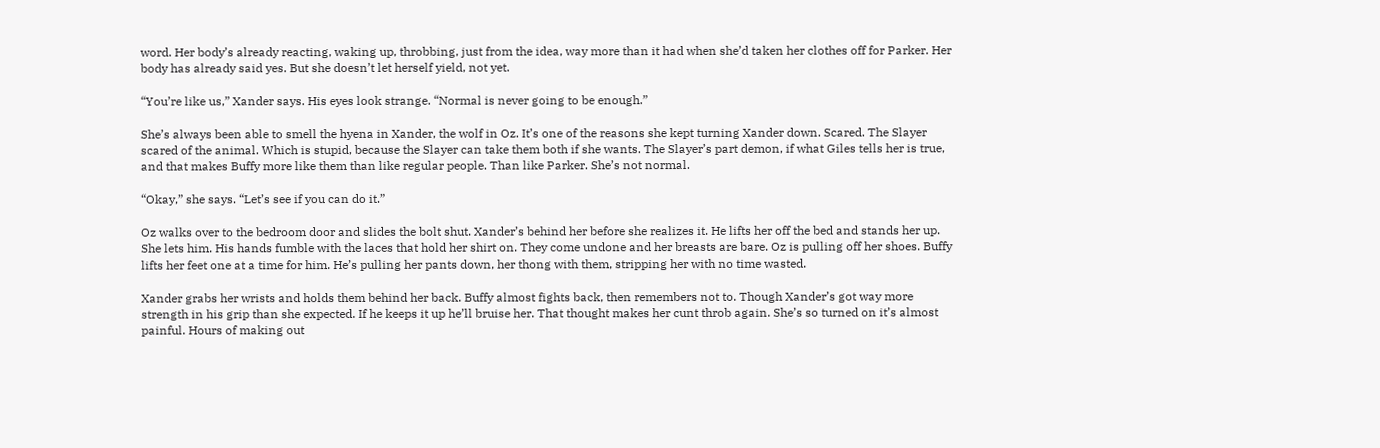word. Her body’s already reacting, waking up, throbbing, just from the idea, way more than it had when she’d taken her clothes off for Parker. Her body has already said yes. But she doesn’t let herself yield, not yet.

“You’re like us,” Xander says. His eyes look strange. “Normal is never going to be enough.”

She’s always been able to smell the hyena in Xander, the wolf in Oz. It’s one of the reasons she kept turning Xander down. Scared. The Slayer scared of the animal. Which is stupid, because the Slayer can take them both if she wants. The Slayer’s part demon, if what Giles tells her is true, and that makes Buffy more like them than like regular people. Than like Parker. She’s not normal.

“Okay,” she says. “Let’s see if you can do it.”

Oz walks over to the bedroom door and slides the bolt shut. Xander’s behind her before she realizes it. He lifts her off the bed and stands her up. She lets him. His hands fumble with the laces that hold her shirt on. They come undone and her breasts are bare. Oz is pulling off her shoes. Buffy lifts her feet one at a time for him. He’s pulling her pants down, her thong with them, stripping her with no time wasted.

Xander grabs her wrists and holds them behind her back. Buffy almost fights back, then remembers not to. Though Xander’s got way more strength in his grip than she expected. If he keeps it up he’ll bruise her. That thought makes her cunt throb again. She’s so turned on it’s almost painful. Hours of making out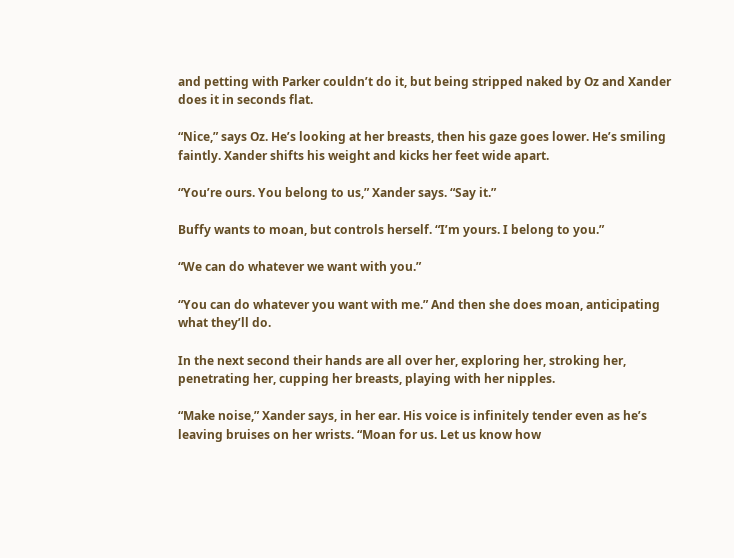and petting with Parker couldn’t do it, but being stripped naked by Oz and Xander does it in seconds flat.

“Nice,” says Oz. He’s looking at her breasts, then his gaze goes lower. He’s smiling faintly. Xander shifts his weight and kicks her feet wide apart.

“You’re ours. You belong to us,” Xander says. “Say it.”

Buffy wants to moan, but controls herself. “I’m yours. I belong to you.”

“We can do whatever we want with you.”

“You can do whatever you want with me.” And then she does moan, anticipating what they’ll do.

In the next second their hands are all over her, exploring her, stroking her, penetrating her, cupping her breasts, playing with her nipples.

“Make noise,” Xander says, in her ear. His voice is infinitely tender even as he’s leaving bruises on her wrists. “Moan for us. Let us know how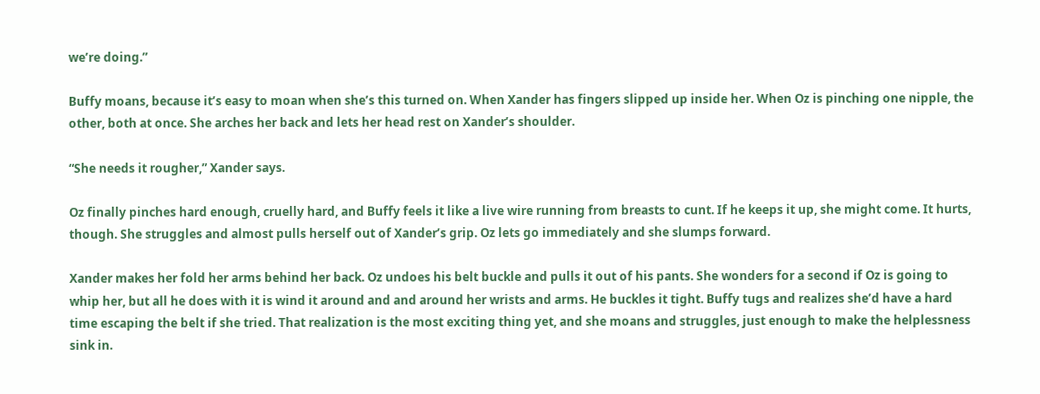we’re doing.”

Buffy moans, because it’s easy to moan when she’s this turned on. When Xander has fingers slipped up inside her. When Oz is pinching one nipple, the other, both at once. She arches her back and lets her head rest on Xander’s shoulder.

“She needs it rougher,” Xander says.

Oz finally pinches hard enough, cruelly hard, and Buffy feels it like a live wire running from breasts to cunt. If he keeps it up, she might come. It hurts, though. She struggles and almost pulls herself out of Xander’s grip. Oz lets go immediately and she slumps forward.

Xander makes her fold her arms behind her back. Oz undoes his belt buckle and pulls it out of his pants. She wonders for a second if Oz is going to whip her, but all he does with it is wind it around and and around her wrists and arms. He buckles it tight. Buffy tugs and realizes she’d have a hard time escaping the belt if she tried. That realization is the most exciting thing yet, and she moans and struggles, just enough to make the helplessness sink in.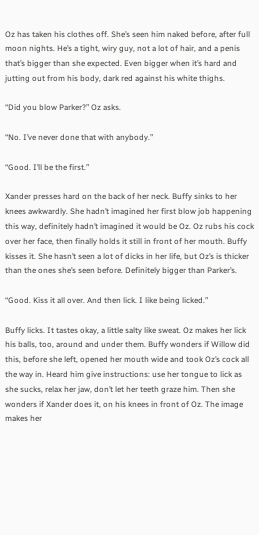Oz has taken his clothes off. She’s seen him naked before, after full moon nights. He’s a tight, wiry guy, not a lot of hair, and a penis that’s bigger than she expected. Even bigger when it’s hard and jutting out from his body, dark red against his white thighs.

“Did you blow Parker?” Oz asks.

“No. I’ve never done that with anybody.”

“Good. I’ll be the first.”

Xander presses hard on the back of her neck. Buffy sinks to her knees awkwardly. She hadn’t imagined her first blow job happening this way, definitely hadn’t imagined it would be Oz. Oz rubs his cock over her face, then finally holds it still in front of her mouth. Buffy kisses it. She hasn’t seen a lot of dicks in her life, but Oz’s is thicker than the ones she’s seen before. Definitely bigger than Parker’s.

“Good. Kiss it all over. And then lick. I like being licked.”

Buffy licks. It tastes okay, a little salty like sweat. Oz makes her lick his balls, too, around and under them. Buffy wonders if Willow did this, before she left, opened her mouth wide and took Oz’s cock all the way in. Heard him give instructions: use her tongue to lick as she sucks, relax her jaw, don’t let her teeth graze him. Then she wonders if Xander does it, on his knees in front of Oz. The image makes her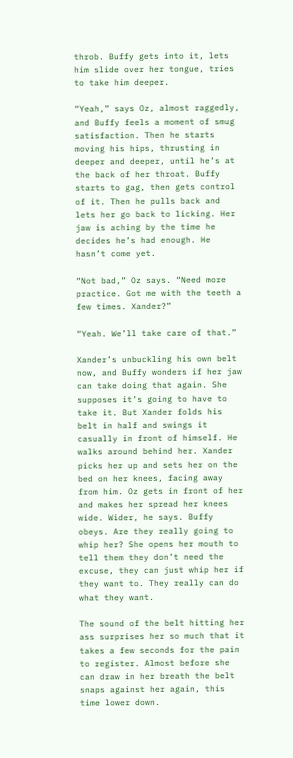throb. Buffy gets into it, lets him slide over her tongue, tries to take him deeper.

“Yeah,” says Oz, almost raggedly, and Buffy feels a moment of smug satisfaction. Then he starts moving his hips, thrusting in deeper and deeper, until he’s at the back of her throat. Buffy starts to gag, then gets control of it. Then he pulls back and lets her go back to licking. Her jaw is aching by the time he decides he’s had enough. He hasn’t come yet.

“Not bad,” Oz says. “Need more practice. Got me with the teeth a few times. Xander?”

“Yeah. We’ll take care of that.”

Xander’s unbuckling his own belt now, and Buffy wonders if her jaw can take doing that again. She supposes it’s going to have to take it. But Xander folds his belt in half and swings it casually in front of himself. He walks around behind her. Xander picks her up and sets her on the bed on her knees, facing away from him. Oz gets in front of her and makes her spread her knees wide. Wider, he says. Buffy obeys. Are they really going to whip her? She opens her mouth to tell them they don’t need the excuse, they can just whip her if they want to. They really can do what they want.

The sound of the belt hitting her ass surprises her so much that it takes a few seconds for the pain to register. Almost before she can draw in her breath the belt snaps against her again, this time lower down.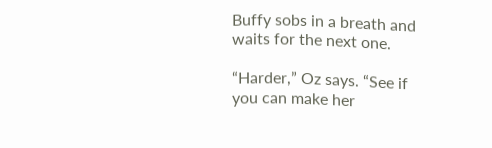Buffy sobs in a breath and waits for the next one.

“Harder,” Oz says. “See if you can make her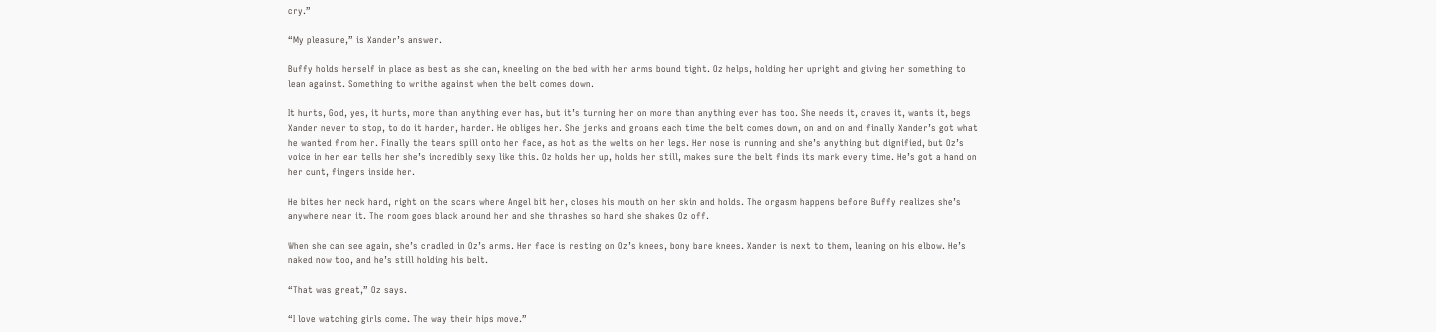cry.”

“My pleasure,” is Xander’s answer.

Buffy holds herself in place as best as she can, kneeling on the bed with her arms bound tight. Oz helps, holding her upright and giving her something to lean against. Something to writhe against when the belt comes down.

It hurts, God, yes, it hurts, more than anything ever has, but it’s turning her on more than anything ever has too. She needs it, craves it, wants it, begs Xander never to stop, to do it harder, harder. He obliges her. She jerks and groans each time the belt comes down, on and on and finally Xander’s got what he wanted from her. Finally the tears spill onto her face, as hot as the welts on her legs. Her nose is running and she’s anything but dignified, but Oz’s voice in her ear tells her she’s incredibly sexy like this. Oz holds her up, holds her still, makes sure the belt finds its mark every time. He’s got a hand on her cunt, fingers inside her.

He bites her neck hard, right on the scars where Angel bit her, closes his mouth on her skin and holds. The orgasm happens before Buffy realizes she’s anywhere near it. The room goes black around her and she thrashes so hard she shakes Oz off.

When she can see again, she’s cradled in Oz’s arms. Her face is resting on Oz’s knees, bony bare knees. Xander is next to them, leaning on his elbow. He’s naked now too, and he’s still holding his belt.

“That was great,” Oz says.

“I love watching girls come. The way their hips move.”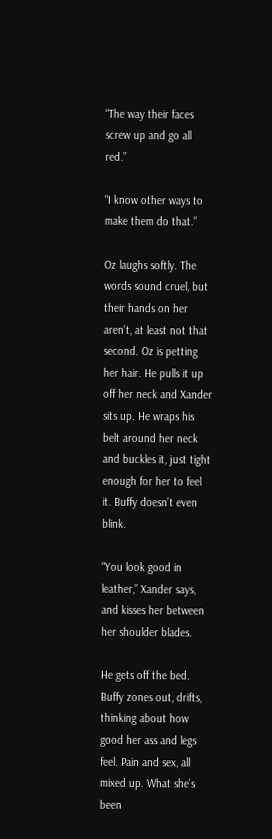“The way their faces screw up and go all red.”

“I know other ways to make them do that.”

Oz laughs softly. The words sound cruel, but their hands on her aren’t, at least not that second. Oz is petting her hair. He pulls it up off her neck and Xander sits up. He wraps his belt around her neck and buckles it, just tight enough for her to feel it. Buffy doesn’t even blink.

“You look good in leather,” Xander says, and kisses her between her shoulder blades.

He gets off the bed. Buffy zones out, drifts, thinking about how good her ass and legs feel. Pain and sex, all mixed up. What she’s been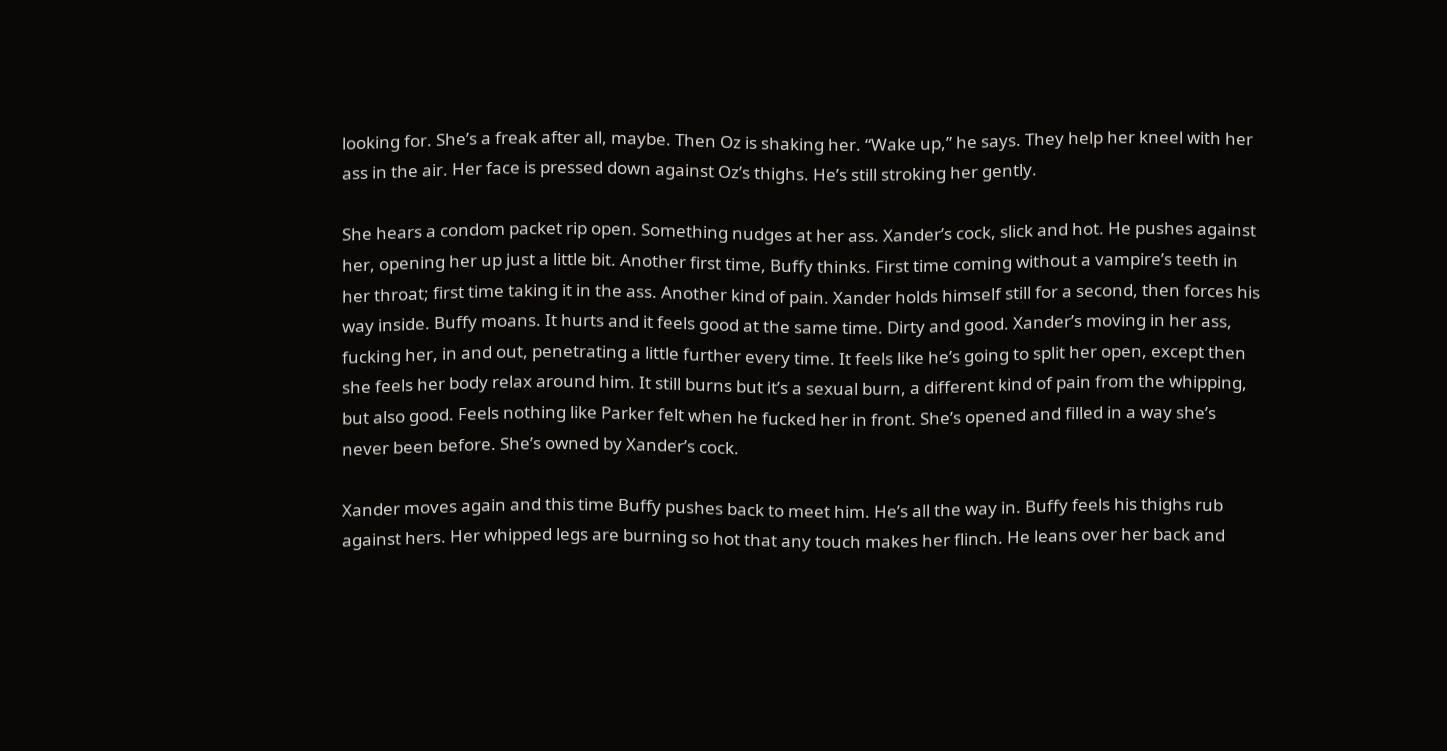looking for. She’s a freak after all, maybe. Then Oz is shaking her. “Wake up,” he says. They help her kneel with her ass in the air. Her face is pressed down against Oz’s thighs. He’s still stroking her gently.

She hears a condom packet rip open. Something nudges at her ass. Xander’s cock, slick and hot. He pushes against her, opening her up just a little bit. Another first time, Buffy thinks. First time coming without a vampire’s teeth in her throat; first time taking it in the ass. Another kind of pain. Xander holds himself still for a second, then forces his way inside. Buffy moans. It hurts and it feels good at the same time. Dirty and good. Xander’s moving in her ass, fucking her, in and out, penetrating a little further every time. It feels like he’s going to split her open, except then she feels her body relax around him. It still burns but it’s a sexual burn, a different kind of pain from the whipping, but also good. Feels nothing like Parker felt when he fucked her in front. She’s opened and filled in a way she’s never been before. She’s owned by Xander’s cock.

Xander moves again and this time Buffy pushes back to meet him. He’s all the way in. Buffy feels his thighs rub against hers. Her whipped legs are burning so hot that any touch makes her flinch. He leans over her back and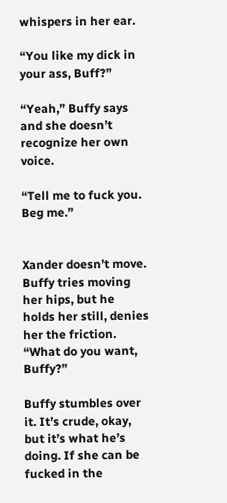whispers in her ear.

“You like my dick in your ass, Buff?”

“Yeah,” Buffy says and she doesn’t recognize her own voice.

“Tell me to fuck you. Beg me.”


Xander doesn’t move. Buffy tries moving her hips, but he holds her still, denies her the friction. “What do you want, Buffy?”

Buffy stumbles over it. It’s crude, okay, but it’s what he’s doing. If she can be fucked in the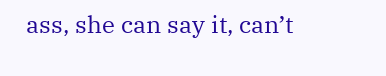ass, she can say it, can’t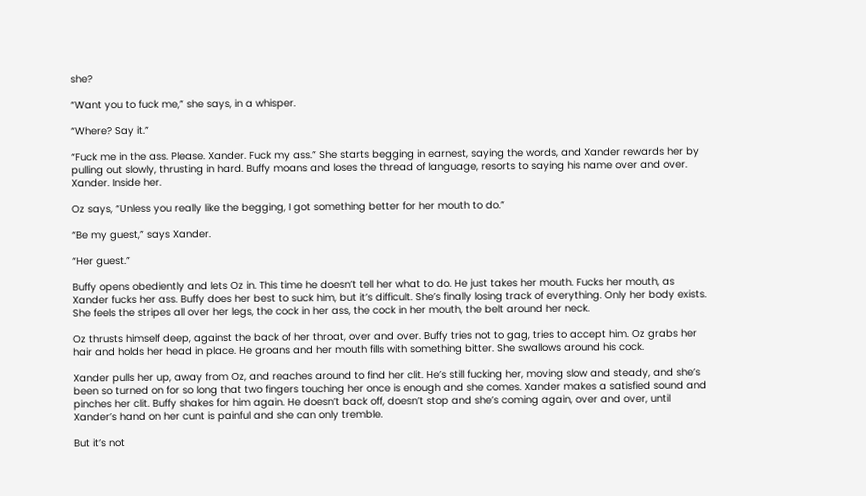she?

“Want you to fuck me,” she says, in a whisper.

“Where? Say it.”

“Fuck me in the ass. Please. Xander. Fuck my ass.” She starts begging in earnest, saying the words, and Xander rewards her by pulling out slowly, thrusting in hard. Buffy moans and loses the thread of language, resorts to saying his name over and over. Xander. Inside her.

Oz says, “Unless you really like the begging, I got something better for her mouth to do.”

“Be my guest,” says Xander.

“Her guest.”

Buffy opens obediently and lets Oz in. This time he doesn’t tell her what to do. He just takes her mouth. Fucks her mouth, as Xander fucks her ass. Buffy does her best to suck him, but it’s difficult. She’s finally losing track of everything. Only her body exists. She feels the stripes all over her legs, the cock in her ass, the cock in her mouth, the belt around her neck.

Oz thrusts himself deep, against the back of her throat, over and over. Buffy tries not to gag, tries to accept him. Oz grabs her hair and holds her head in place. He groans and her mouth fills with something bitter. She swallows around his cock.

Xander pulls her up, away from Oz, and reaches around to find her clit. He’s still fucking her, moving slow and steady, and she’s been so turned on for so long that two fingers touching her once is enough and she comes. Xander makes a satisfied sound and pinches her clit. Buffy shakes for him again. He doesn’t back off, doesn’t stop and she’s coming again, over and over, until Xander’s hand on her cunt is painful and she can only tremble.

But it’s not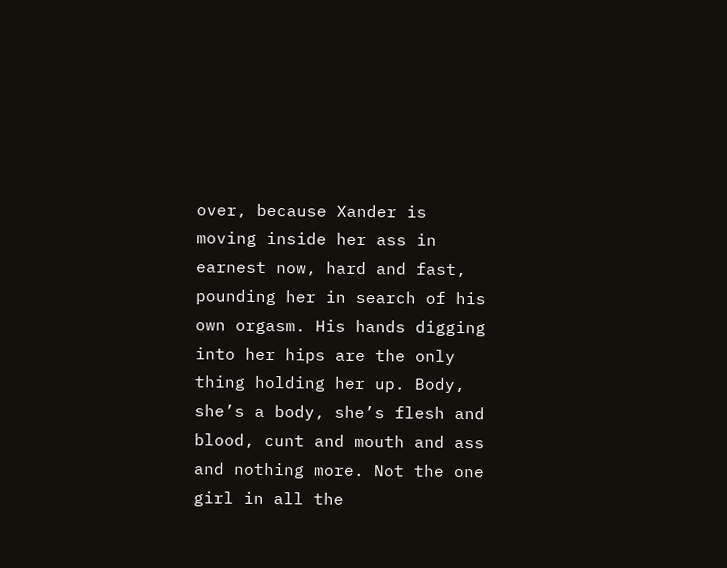over, because Xander is moving inside her ass in earnest now, hard and fast, pounding her in search of his own orgasm. His hands digging into her hips are the only thing holding her up. Body, she’s a body, she’s flesh and blood, cunt and mouth and ass and nothing more. Not the one girl in all the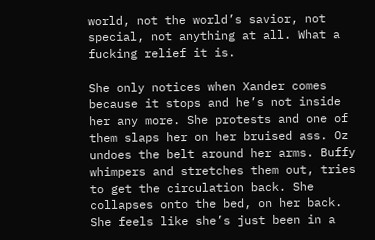world, not the world’s savior, not special, not anything at all. What a fucking relief it is.

She only notices when Xander comes because it stops and he’s not inside her any more. She protests and one of them slaps her on her bruised ass. Oz undoes the belt around her arms. Buffy whimpers and stretches them out, tries to get the circulation back. She collapses onto the bed, on her back. She feels like she’s just been in a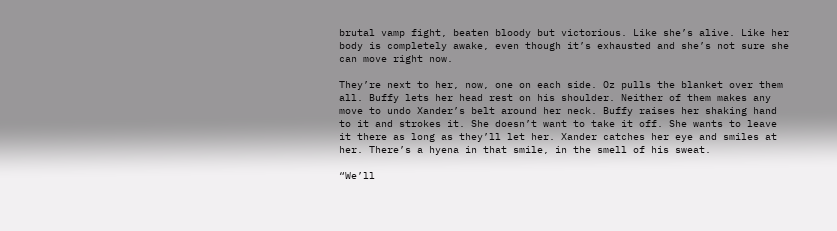brutal vamp fight, beaten bloody but victorious. Like she’s alive. Like her body is completely awake, even though it’s exhausted and she’s not sure she can move right now.

They’re next to her, now, one on each side. Oz pulls the blanket over them all. Buffy lets her head rest on his shoulder. Neither of them makes any move to undo Xander’s belt around her neck. Buffy raises her shaking hand to it and strokes it. She doesn’t want to take it off. She wants to leave it there as long as they’ll let her. Xander catches her eye and smiles at her. There’s a hyena in that smile, in the smell of his sweat.

“We’ll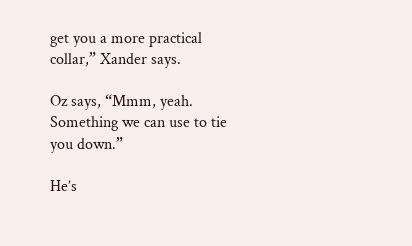get you a more practical collar,” Xander says.

Oz says, “Mmm, yeah. Something we can use to tie you down.”

He’s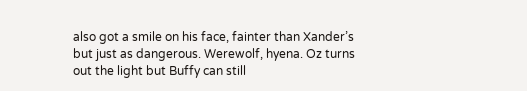also got a smile on his face, fainter than Xander’s but just as dangerous. Werewolf, hyena. Oz turns out the light but Buffy can still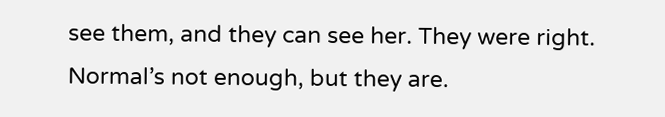see them, and they can see her. They were right. Normal’s not enough, but they are.